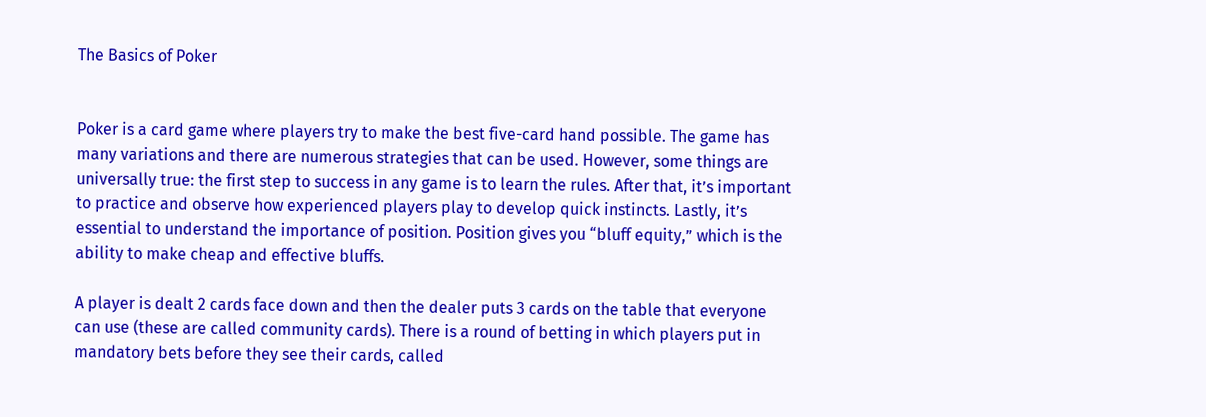The Basics of Poker


Poker is a card game where players try to make the best five-card hand possible. The game has many variations and there are numerous strategies that can be used. However, some things are universally true: the first step to success in any game is to learn the rules. After that, it’s important to practice and observe how experienced players play to develop quick instincts. Lastly, it’s essential to understand the importance of position. Position gives you “bluff equity,” which is the ability to make cheap and effective bluffs.

A player is dealt 2 cards face down and then the dealer puts 3 cards on the table that everyone can use (these are called community cards). There is a round of betting in which players put in mandatory bets before they see their cards, called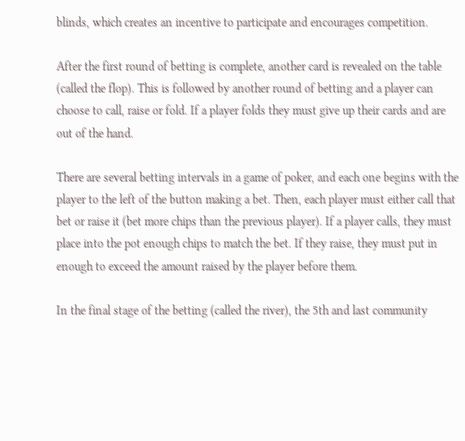blinds, which creates an incentive to participate and encourages competition.

After the first round of betting is complete, another card is revealed on the table (called the flop). This is followed by another round of betting and a player can choose to call, raise or fold. If a player folds they must give up their cards and are out of the hand.

There are several betting intervals in a game of poker, and each one begins with the player to the left of the button making a bet. Then, each player must either call that bet or raise it (bet more chips than the previous player). If a player calls, they must place into the pot enough chips to match the bet. If they raise, they must put in enough to exceed the amount raised by the player before them.

In the final stage of the betting (called the river), the 5th and last community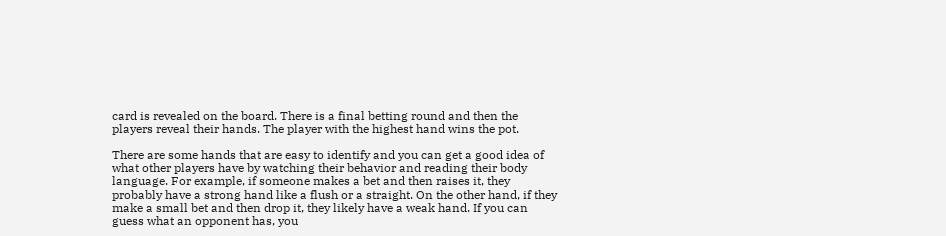card is revealed on the board. There is a final betting round and then the players reveal their hands. The player with the highest hand wins the pot.

There are some hands that are easy to identify and you can get a good idea of what other players have by watching their behavior and reading their body language. For example, if someone makes a bet and then raises it, they probably have a strong hand like a flush or a straight. On the other hand, if they make a small bet and then drop it, they likely have a weak hand. If you can guess what an opponent has, you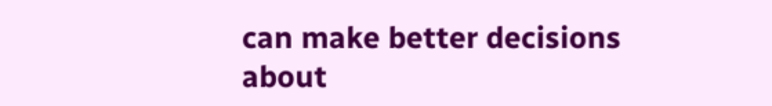can make better decisions about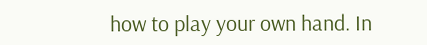how to play your own hand. In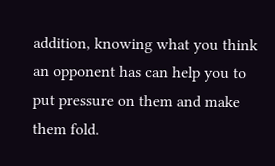addition, knowing what you think an opponent has can help you to put pressure on them and make them fold.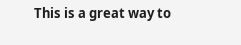This is a great way to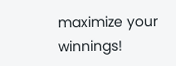maximize your winnings!